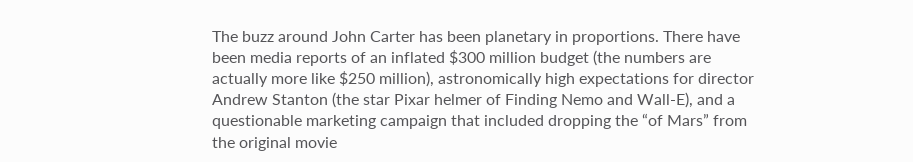The buzz around John Carter has been planetary in proportions. There have been media reports of an inflated $300 million budget (the numbers are actually more like $250 million), astronomically high expectations for director Andrew Stanton (the star Pixar helmer of Finding Nemo and Wall-E), and a questionable marketing campaign that included dropping the “of Mars” from the original movie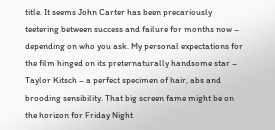title. It seems John Carter has been precariously teetering between success and failure for months now – depending on who you ask. My personal expectations for the film hinged on its preternaturally handsome star – Taylor Kitsch – a perfect specimen of hair, abs and brooding sensibility. That big screen fame might be on the horizon for Friday Night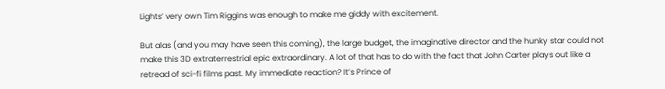Lights’ very own Tim Riggins was enough to make me giddy with excitement.

But alas (and you may have seen this coming), the large budget, the imaginative director and the hunky star could not make this 3D extraterrestrial epic extraordinary. A lot of that has to do with the fact that John Carter plays out like a retread of sci-fi films past. My immediate reaction? It’s Prince of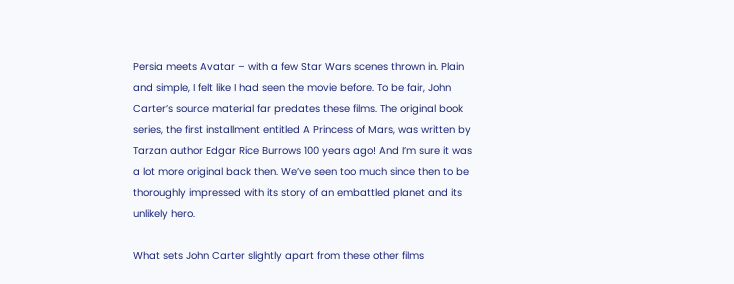Persia meets Avatar – with a few Star Wars scenes thrown in. Plain and simple, I felt like I had seen the movie before. To be fair, John Carter’s source material far predates these films. The original book series, the first installment entitled A Princess of Mars, was written by Tarzan author Edgar Rice Burrows 100 years ago! And I’m sure it was a lot more original back then. We’ve seen too much since then to be thoroughly impressed with its story of an embattled planet and its unlikely hero.

What sets John Carter slightly apart from these other films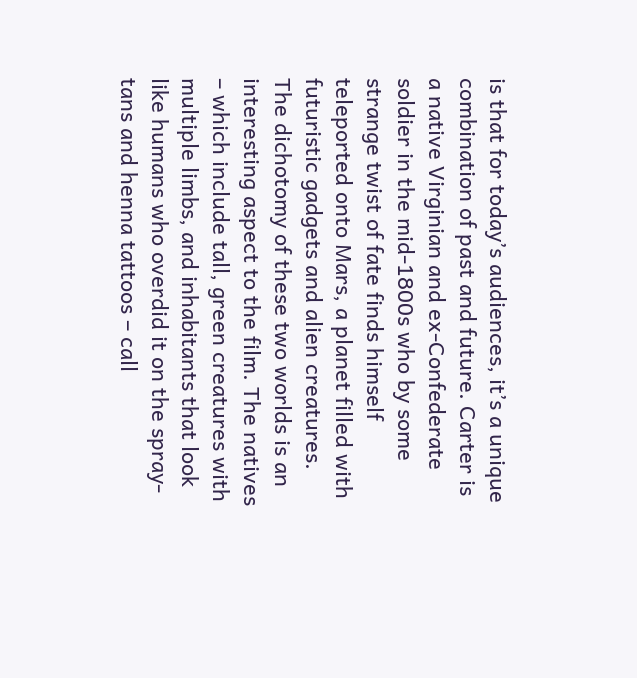is that for today’s audiences, it’s a unique combination of past and future. Carter is a native Virginian and ex-Confederate soldier in the mid-1800s who by some strange twist of fate finds himself teleported onto Mars, a planet filled with futuristic gadgets and alien creatures. The dichotomy of these two worlds is an interesting aspect to the film. The natives – which include tall, green creatures with multiple limbs, and inhabitants that look like humans who overdid it on the spray-tans and henna tattoos – call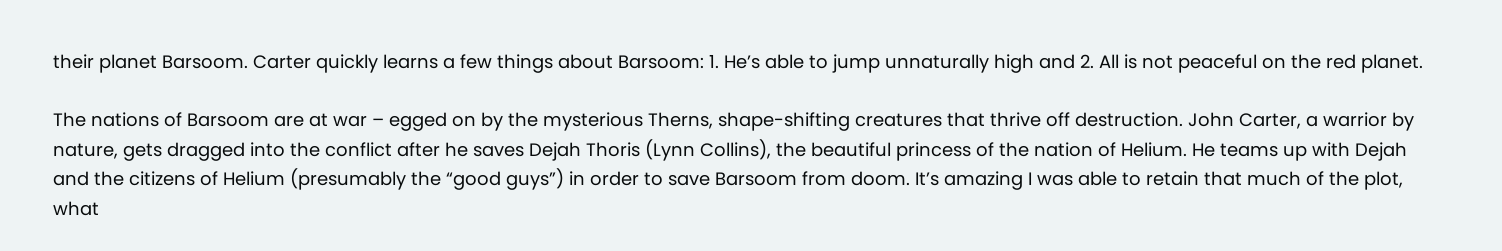their planet Barsoom. Carter quickly learns a few things about Barsoom: 1. He’s able to jump unnaturally high and 2. All is not peaceful on the red planet.

The nations of Barsoom are at war – egged on by the mysterious Therns, shape-shifting creatures that thrive off destruction. John Carter, a warrior by nature, gets dragged into the conflict after he saves Dejah Thoris (Lynn Collins), the beautiful princess of the nation of Helium. He teams up with Dejah and the citizens of Helium (presumably the “good guys”) in order to save Barsoom from doom. It’s amazing I was able to retain that much of the plot, what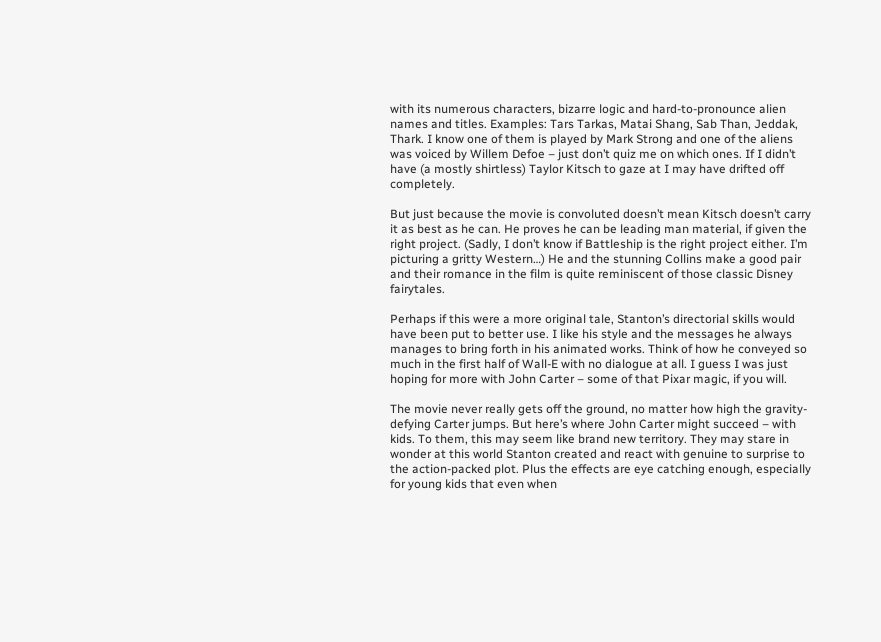with its numerous characters, bizarre logic and hard-to-pronounce alien names and titles. Examples: Tars Tarkas, Matai Shang, Sab Than, Jeddak, Thark. I know one of them is played by Mark Strong and one of the aliens was voiced by Willem Defoe – just don’t quiz me on which ones. If I didn’t have (a mostly shirtless) Taylor Kitsch to gaze at I may have drifted off completely.

But just because the movie is convoluted doesn’t mean Kitsch doesn’t carry it as best as he can. He proves he can be leading man material, if given the right project. (Sadly, I don’t know if Battleship is the right project either. I’m picturing a gritty Western…) He and the stunning Collins make a good pair and their romance in the film is quite reminiscent of those classic Disney fairytales.

Perhaps if this were a more original tale, Stanton’s directorial skills would have been put to better use. I like his style and the messages he always manages to bring forth in his animated works. Think of how he conveyed so much in the first half of Wall-E with no dialogue at all. I guess I was just hoping for more with John Carter – some of that Pixar magic, if you will.

The movie never really gets off the ground, no matter how high the gravity-defying Carter jumps. But here’s where John Carter might succeed – with kids. To them, this may seem like brand new territory. They may stare in wonder at this world Stanton created and react with genuine to surprise to the action-packed plot. Plus the effects are eye catching enough, especially for young kids that even when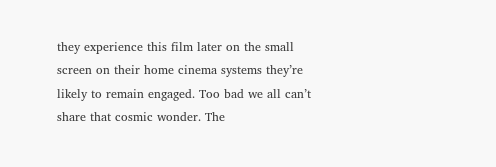they experience this film later on the small screen on their home cinema systems they’re likely to remain engaged. Too bad we all can’t share that cosmic wonder. The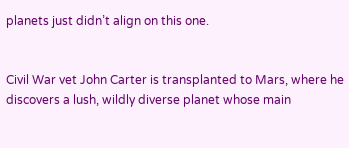planets just didn’t align on this one.


Civil War vet John Carter is transplanted to Mars, where he discovers a lush, wildly diverse planet whose main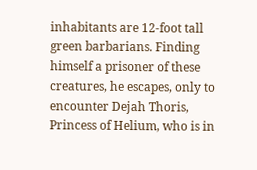inhabitants are 12-foot tall green barbarians. Finding himself a prisoner of these creatures, he escapes, only to encounter Dejah Thoris, Princess of Helium, who is in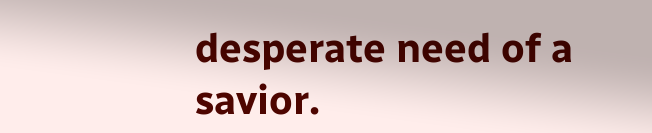desperate need of a savior.